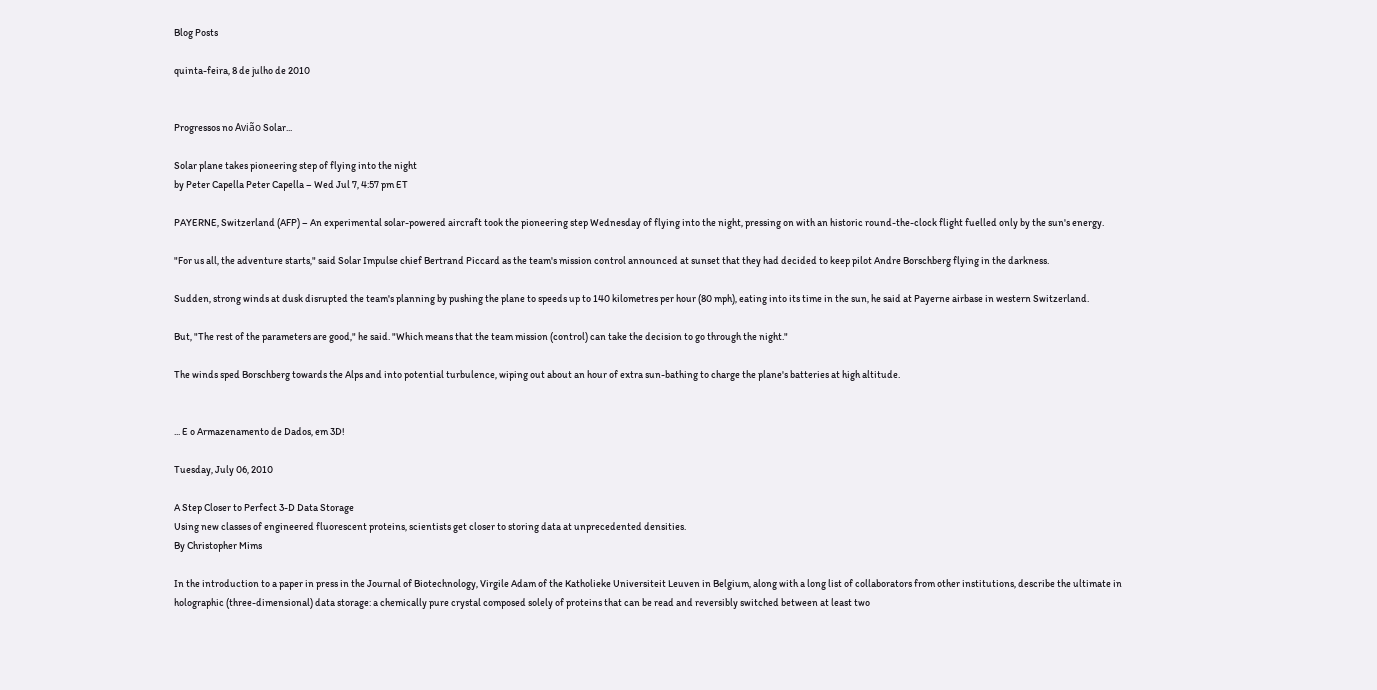Blog Posts

quinta-feira, 8 de julho de 2010


Progressos no Avião Solar...

Solar plane takes pioneering step of flying into the night
by Peter Capella Peter Capella – Wed Jul 7, 4:57 pm ET

PAYERNE, Switzerland (AFP) – An experimental solar-powered aircraft took the pioneering step Wednesday of flying into the night, pressing on with an historic round-the-clock flight fuelled only by the sun's energy.

"For us all, the adventure starts," said Solar Impulse chief Bertrand Piccard as the team's mission control announced at sunset that they had decided to keep pilot Andre Borschberg flying in the darkness.

Sudden, strong winds at dusk disrupted the team's planning by pushing the plane to speeds up to 140 kilometres per hour (80 mph), eating into its time in the sun, he said at Payerne airbase in western Switzerland.

But, "The rest of the parameters are good," he said. "Which means that the team mission (control) can take the decision to go through the night."

The winds sped Borschberg towards the Alps and into potential turbulence, wiping out about an hour of extra sun-bathing to charge the plane's batteries at high altitude.


... E o Armazenamento de Dados, em 3D!

Tuesday, July 06, 2010

A Step Closer to Perfect 3-D Data Storage
Using new classes of engineered fluorescent proteins, scientists get closer to storing data at unprecedented densities.
By Christopher Mims

In the introduction to a paper in press in the Journal of Biotechnology, Virgile Adam of the Katholieke Universiteit Leuven in Belgium, along with a long list of collaborators from other institutions, describe the ultimate in holographic (three-dimensional) data storage: a chemically pure crystal composed solely of proteins that can be read and reversibly switched between at least two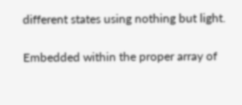different states using nothing but light.

Embedded within the proper array of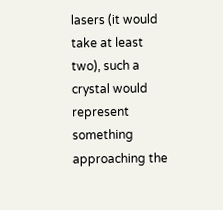lasers (it would take at least two), such a crystal would represent something approaching the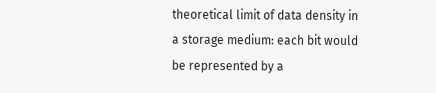theoretical limit of data density in a storage medium: each bit would be represented by a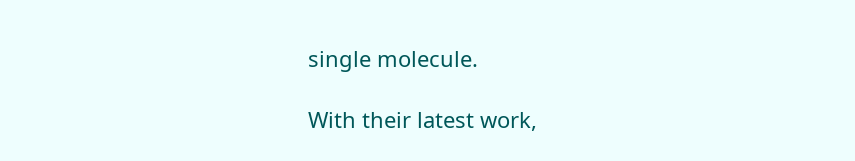single molecule.

With their latest work,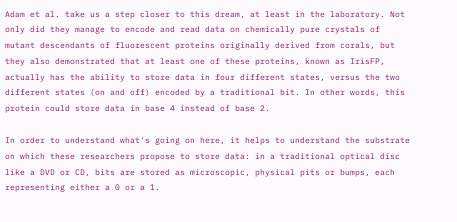Adam et al. take us a step closer to this dream, at least in the laboratory. Not only did they manage to encode and read data on chemically pure crystals of mutant descendants of fluorescent proteins originally derived from corals, but they also demonstrated that at least one of these proteins, known as IrisFP, actually has the ability to store data in four different states, versus the two different states (on and off) encoded by a traditional bit. In other words, this protein could store data in base 4 instead of base 2.

In order to understand what's going on here, it helps to understand the substrate on which these researchers propose to store data: in a traditional optical disc like a DVD or CD, bits are stored as microscopic, physical pits or bumps, each representing either a 0 or a 1.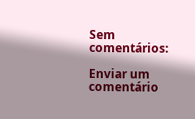Sem comentários:

Enviar um comentário